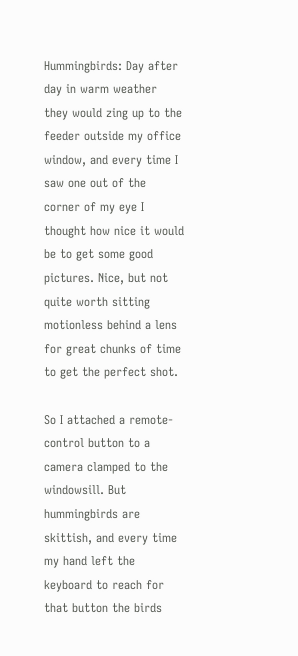Hummingbirds: Day after day in warm weather they would zing up to the feeder outside my office window, and every time I saw one out of the corner of my eye I thought how nice it would be to get some good pictures. Nice, but not quite worth sitting motionless behind a lens for great chunks of time to get the perfect shot.

So I attached a remote-control button to a camera clamped to the windowsill. But hummingbirds are skittish, and every time my hand left the keyboard to reach for that button the birds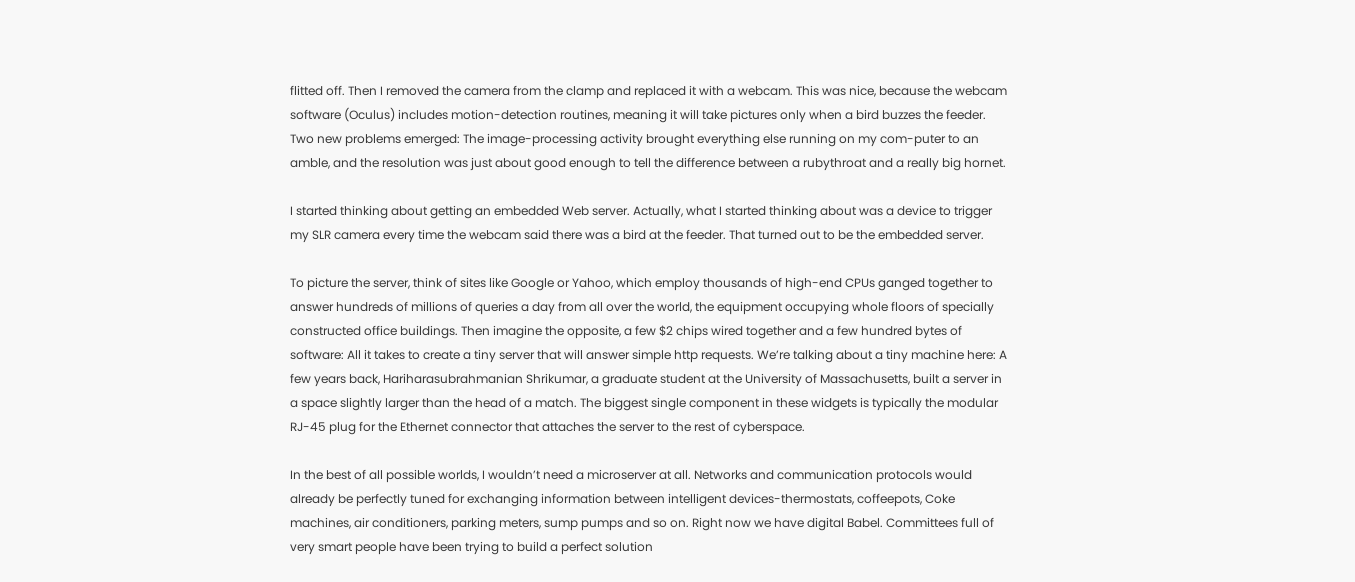flitted off. Then I removed the camera from the clamp and replaced it with a webcam. This was nice, because the webcam software (Oculus) includes motion-detection routines, meaning it will take pictures only when a bird buzzes the feeder. Two new problems emerged: The image-processing activity brought everything else running on my com-puter to an amble, and the resolution was just about good enough to tell the difference between a rubythroat and a really big hornet.

I started thinking about getting an embedded Web server. Actually, what I started thinking about was a device to trigger my SLR camera every time the webcam said there was a bird at the feeder. That turned out to be the embedded server.

To picture the server, think of sites like Google or Yahoo, which employ thousands of high-end CPUs ganged together to answer hundreds of millions of queries a day from all over the world, the equipment occupying whole floors of specially constructed office buildings. Then imagine the opposite, a few $2 chips wired together and a few hundred bytes of software: All it takes to create a tiny server that will answer simple http requests. We’re talking about a tiny machine here: A few years back, Hariharasubrahmanian Shrikumar, a graduate student at the University of Massachusetts, built a server in a space slightly larger than the head of a match. The biggest single component in these widgets is typically the modular RJ-45 plug for the Ethernet connector that attaches the server to the rest of cyberspace.

In the best of all possible worlds, I wouldn’t need a microserver at all. Networks and communication protocols would already be perfectly tuned for exchanging information between intelligent devices-thermostats, coffeepots, Coke machines, air conditioners, parking meters, sump pumps and so on. Right now we have digital Babel. Committees full of very smart people have been trying to build a perfect solution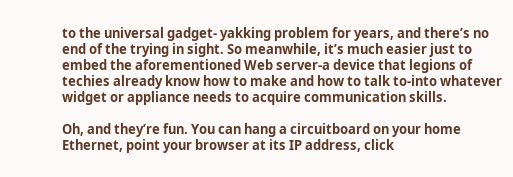to the universal gadget- yakking problem for years, and there’s no end of the trying in sight. So meanwhile, it’s much easier just to embed the aforementioned Web server-a device that legions of techies already know how to make and how to talk to-into whatever widget or appliance needs to acquire communication skills.

Oh, and they’re fun. You can hang a circuitboard on your home Ethernet, point your browser at its IP address, click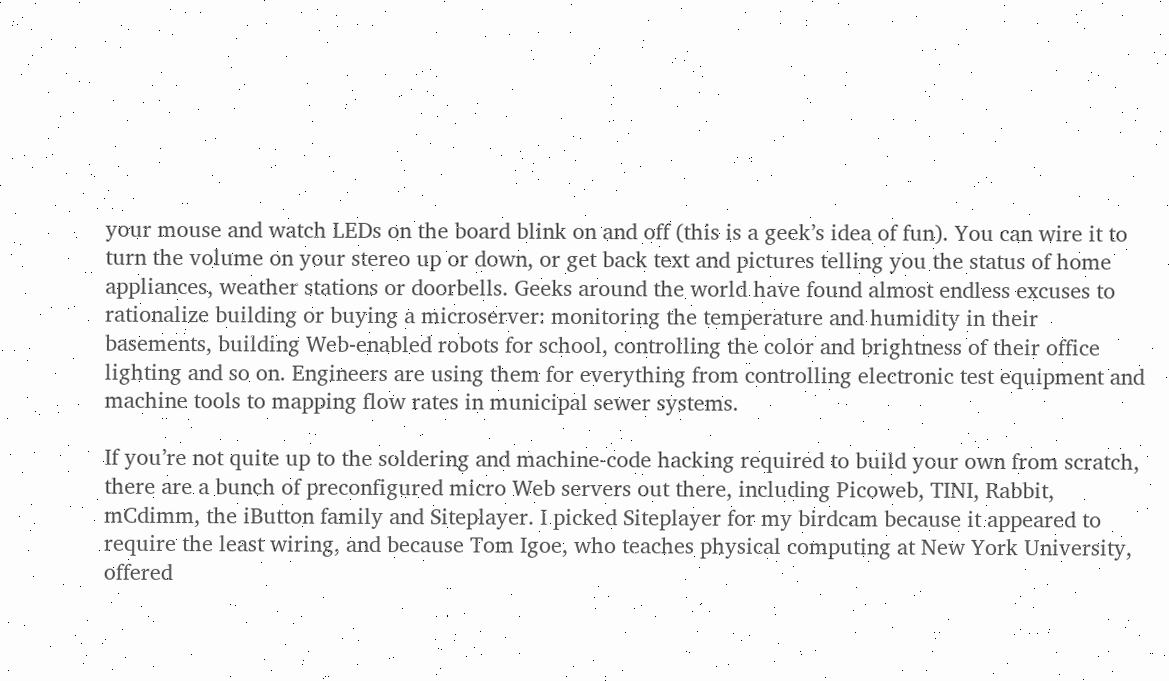your mouse and watch LEDs on the board blink on and off (this is a geek’s idea of fun). You can wire it to turn the volume on your stereo up or down, or get back text and pictures telling you the status of home appliances, weather stations or doorbells. Geeks around the world have found almost endless excuses to rationalize building or buying a microserver: monitoring the temperature and humidity in their basements, building Web-enabled robots for school, controlling the color and brightness of their office lighting and so on. Engineers are using them for everything from controlling electronic test equipment and machine tools to mapping flow rates in municipal sewer systems.

If you’re not quite up to the soldering and machine-code hacking required to build your own from scratch, there are a bunch of preconfigured micro Web servers out there, including Picoweb, TINI, Rabbit, mCdimm, the iButton family and Siteplayer. I picked Siteplayer for my birdcam because it appeared to require the least wiring, and because Tom Igoe, who teaches physical computing at New York University, offered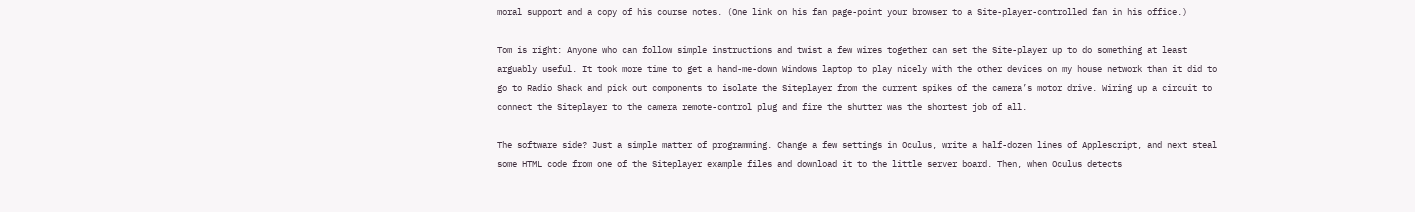moral support and a copy of his course notes. (One link on his fan page-point your browser to a Site-player-controlled fan in his office.)

Tom is right: Anyone who can follow simple instructions and twist a few wires together can set the Site-player up to do something at least arguably useful. It took more time to get a hand-me-down Windows laptop to play nicely with the other devices on my house network than it did to go to Radio Shack and pick out components to isolate the Siteplayer from the current spikes of the camera’s motor drive. Wiring up a circuit to connect the Siteplayer to the camera remote-control plug and fire the shutter was the shortest job of all.

The software side? Just a simple matter of programming. Change a few settings in Oculus, write a half-dozen lines of Applescript, and next steal some HTML code from one of the Siteplayer example files and download it to the little server board. Then, when Oculus detects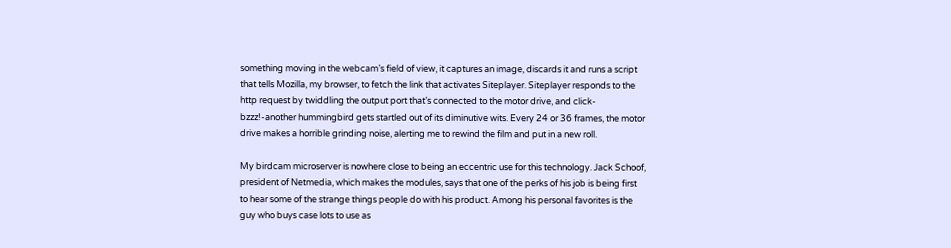something moving in the webcam’s field of view, it captures an image, discards it and runs a script that tells Mozilla, my browser, to fetch the link that activates Siteplayer. Siteplayer responds to the http request by twiddling the output port that’s connected to the motor drive, and click-bzzz!-another hummingbird gets startled out of its diminutive wits. Every 24 or 36 frames, the motor drive makes a horrible grinding noise, alerting me to rewind the film and put in a new roll.

My birdcam microserver is nowhere close to being an eccentric use for this technology. Jack Schoof, president of Netmedia, which makes the modules, says that one of the perks of his job is being first to hear some of the strange things people do with his product. Among his personal favorites is the guy who buys case lots to use as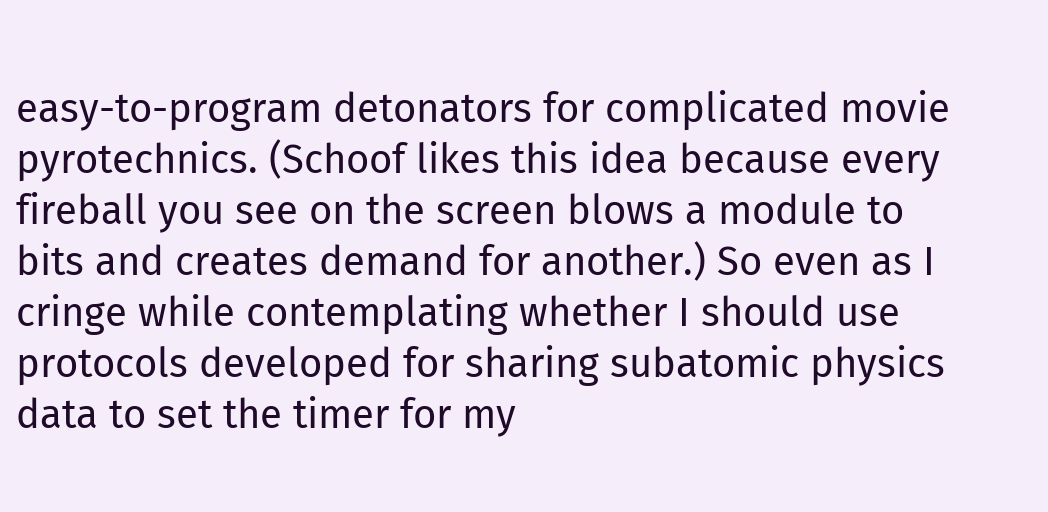easy-to-program detonators for complicated movie pyrotechnics. (Schoof likes this idea because every fireball you see on the screen blows a module to bits and creates demand for another.) So even as I cringe while contemplating whether I should use protocols developed for sharing subatomic physics data to set the timer for my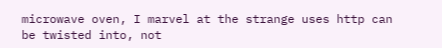microwave oven, I marvel at the strange uses http can be twisted into, not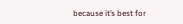because it’s best for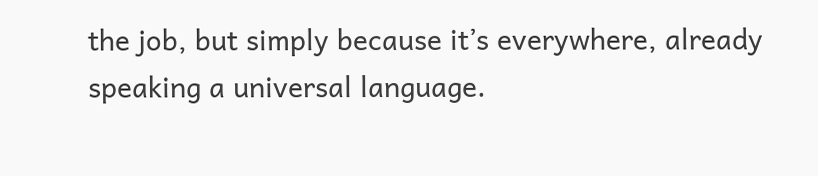the job, but simply because it’s everywhere, already speaking a universal language.